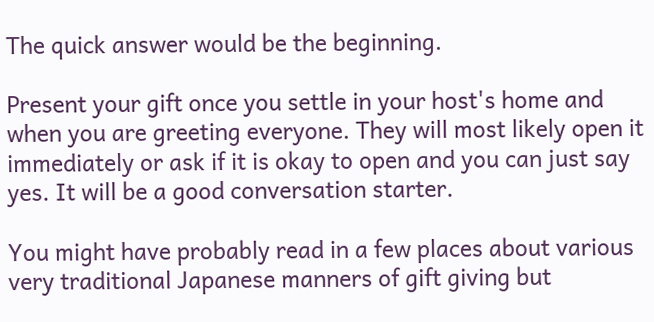The quick answer would be the beginning.

Present your gift once you settle in your host's home and when you are greeting everyone. They will most likely open it immediately or ask if it is okay to open and you can just say yes. It will be a good conversation starter.

You might have probably read in a few places about various very traditional Japanese manners of gift giving but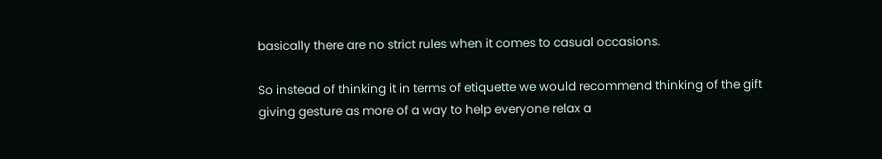basically there are no strict rules when it comes to casual occasions.

So instead of thinking it in terms of etiquette we would recommend thinking of the gift giving gesture as more of a way to help everyone relax a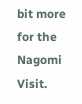bit more for the Nagomi Visit.